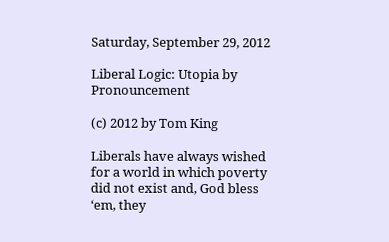Saturday, September 29, 2012

Liberal Logic: Utopia by Pronouncement

(c) 2012 by Tom King

Liberals have always wished for a world in which poverty did not exist and, God bless ‘em, they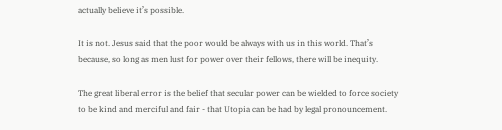actually believe it’s possible.

It is not. Jesus said that the poor would be always with us in this world. That’s because, so long as men lust for power over their fellows, there will be inequity.

The great liberal error is the belief that secular power can be wielded to force society to be kind and merciful and fair - that Utopia can be had by legal pronouncement.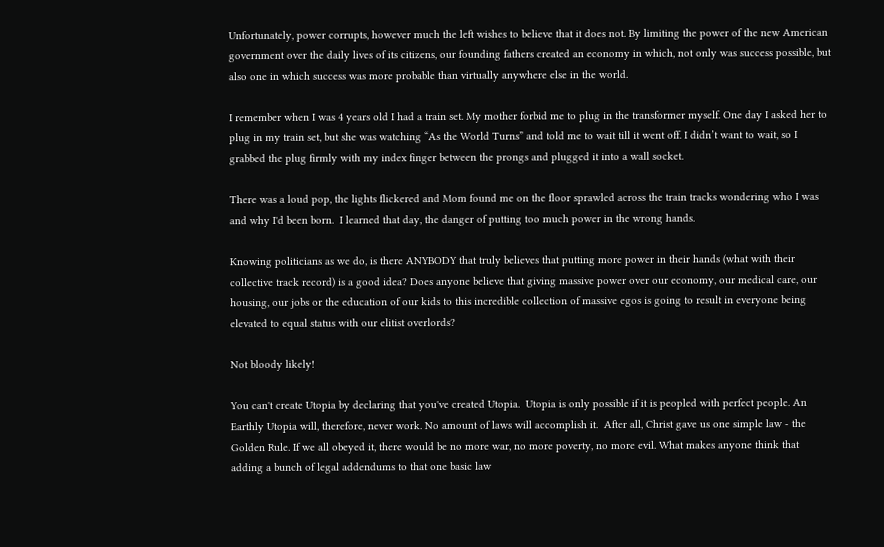Unfortunately, power corrupts, however much the left wishes to believe that it does not. By limiting the power of the new American government over the daily lives of its citizens, our founding fathers created an economy in which, not only was success possible, but also one in which success was more probable than virtually anywhere else in the world.

I remember when I was 4 years old I had a train set. My mother forbid me to plug in the transformer myself. One day I asked her to plug in my train set, but she was watching “As the World Turns” and told me to wait till it went off. I didn’t want to wait, so I grabbed the plug firmly with my index finger between the prongs and plugged it into a wall socket.

There was a loud pop, the lights flickered and Mom found me on the floor sprawled across the train tracks wondering who I was and why I'd been born.  I learned that day, the danger of putting too much power in the wrong hands.

Knowing politicians as we do, is there ANYBODY that truly believes that putting more power in their hands (what with their collective track record) is a good idea? Does anyone believe that giving massive power over our economy, our medical care, our housing, our jobs or the education of our kids to this incredible collection of massive egos is going to result in everyone being elevated to equal status with our elitist overlords?

Not bloody likely!

You can't create Utopia by declaring that you've created Utopia.  Utopia is only possible if it is peopled with perfect people. An Earthly Utopia will, therefore, never work. No amount of laws will accomplish it.  After all, Christ gave us one simple law - the Golden Rule. If we all obeyed it, there would be no more war, no more poverty, no more evil. What makes anyone think that adding a bunch of legal addendums to that one basic law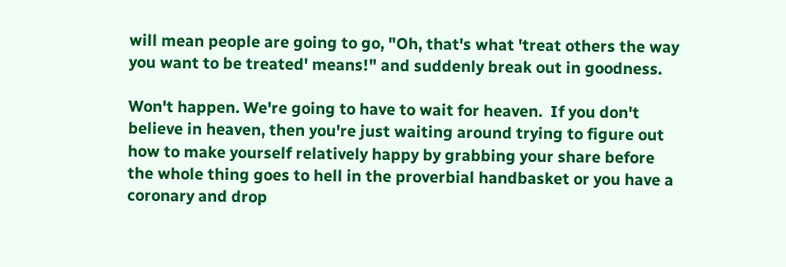will mean people are going to go, "Oh, that's what 'treat others the way you want to be treated' means!" and suddenly break out in goodness.

Won't happen. We're going to have to wait for heaven.  If you don't believe in heaven, then you're just waiting around trying to figure out how to make yourself relatively happy by grabbing your share before the whole thing goes to hell in the proverbial handbasket or you have a coronary and drop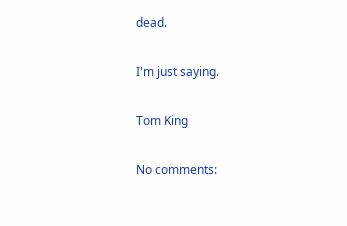dead.

I'm just saying.

Tom King

No comments: